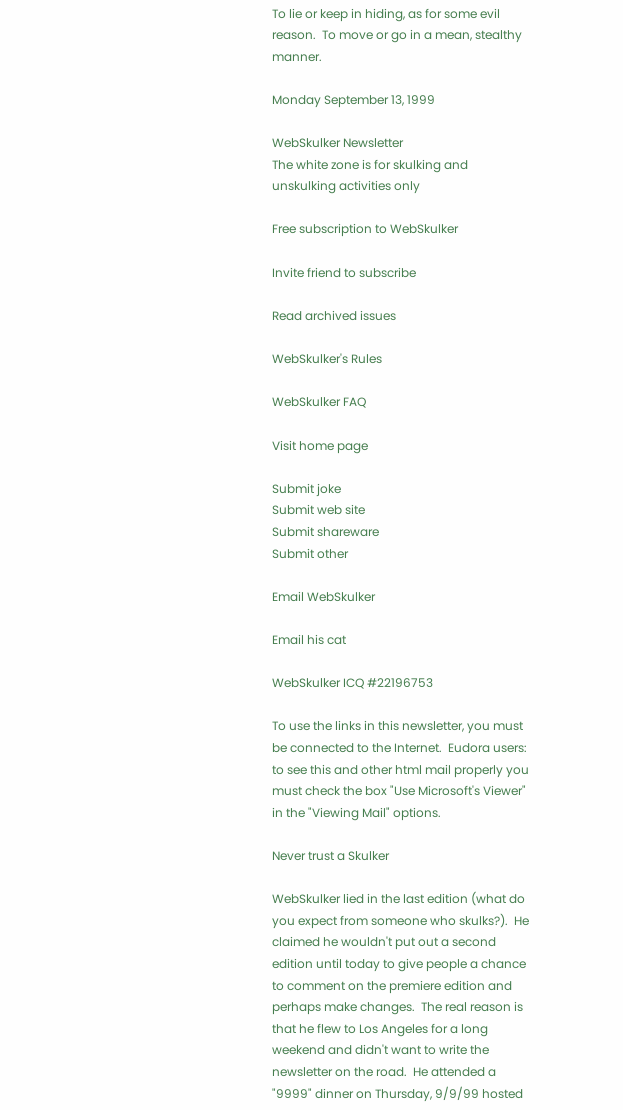To lie or keep in hiding, as for some evil reason.  To move or go in a mean, stealthy manner.

Monday September 13, 1999

WebSkulker Newsletter
The white zone is for skulking and unskulking activities only

Free subscription to WebSkulker

Invite friend to subscribe

Read archived issues

WebSkulker's Rules

WebSkulker FAQ

Visit home page

Submit joke
Submit web site
Submit shareware
Submit other

Email WebSkulker

Email his cat

WebSkulker ICQ #22196753

To use the links in this newsletter, you must be connected to the Internet.  Eudora users: to see this and other html mail properly you must check the box "Use Microsoft's Viewer" in the "Viewing Mail" options.

Never trust a Skulker

WebSkulker lied in the last edition (what do you expect from someone who skulks?).  He claimed he wouldn't put out a second edition until today to give people a chance to comment on the premiere edition and perhaps make changes.  The real reason is that he flew to Los Angeles for a long weekend and didn't want to write the newsletter on the road.  He attended a "9999" dinner on Thursday, 9/9/99 hosted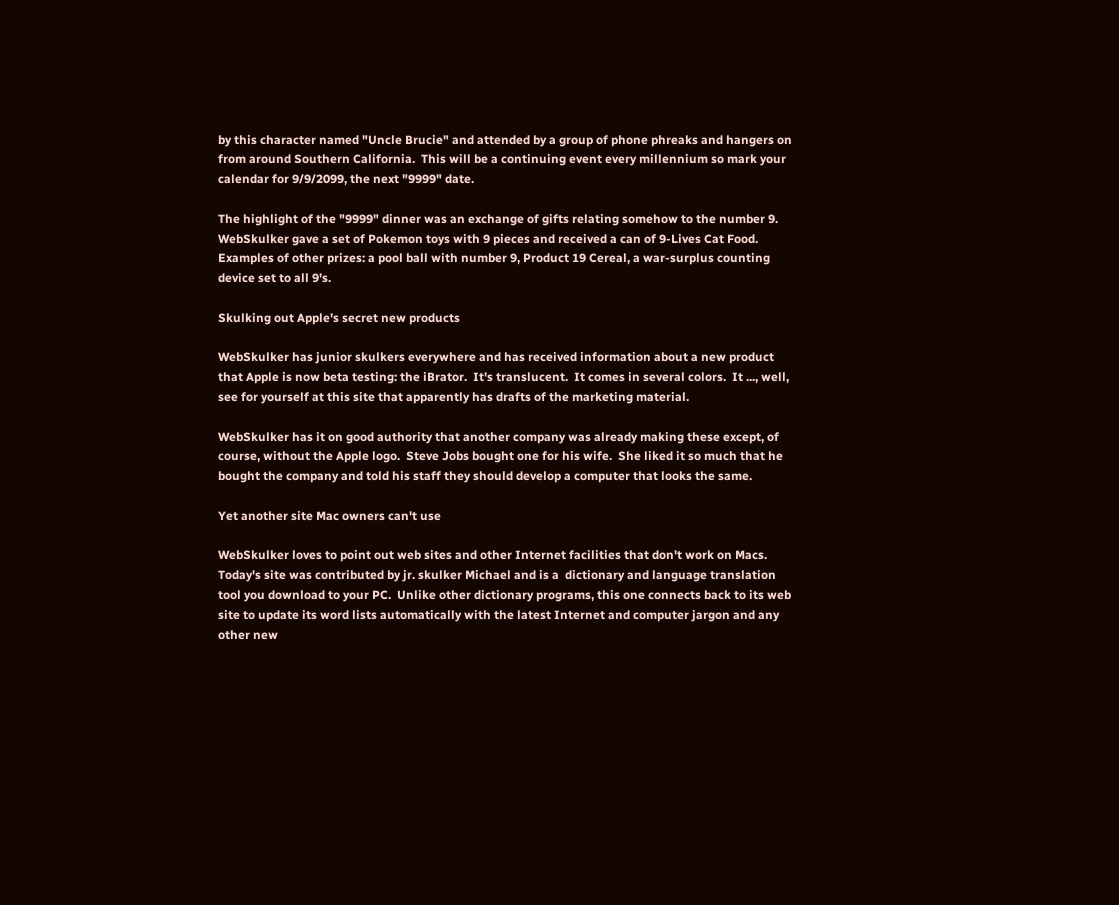by this character named "Uncle Brucie" and attended by a group of phone phreaks and hangers on from around Southern California.  This will be a continuing event every millennium so mark your calendar for 9/9/2099, the next "9999" date.

The highlight of the "9999" dinner was an exchange of gifts relating somehow to the number 9.  WebSkulker gave a set of Pokemon toys with 9 pieces and received a can of 9-Lives Cat Food.  Examples of other prizes: a pool ball with number 9, Product 19 Cereal, a war-surplus counting device set to all 9's.

Skulking out Apple's secret new products

WebSkulker has junior skulkers everywhere and has received information about a new product that Apple is now beta testing: the iBrator.  It's translucent.  It comes in several colors.  It ..., well, see for yourself at this site that apparently has drafts of the marketing material.

WebSkulker has it on good authority that another company was already making these except, of course, without the Apple logo.  Steve Jobs bought one for his wife.  She liked it so much that he bought the company and told his staff they should develop a computer that looks the same.

Yet another site Mac owners can't use

WebSkulker loves to point out web sites and other Internet facilities that don't work on Macs.  Today's site was contributed by jr. skulker Michael and is a  dictionary and language translation tool you download to your PC.  Unlike other dictionary programs, this one connects back to its web site to update its word lists automatically with the latest Internet and computer jargon and any other new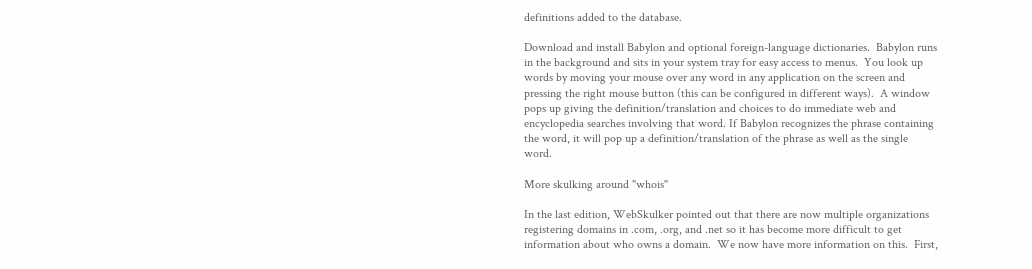definitions added to the database.

Download and install Babylon and optional foreign-language dictionaries.  Babylon runs in the background and sits in your system tray for easy access to menus.  You look up words by moving your mouse over any word in any application on the screen and pressing the right mouse button (this can be configured in different ways).  A window pops up giving the definition/translation and choices to do immediate web and encyclopedia searches involving that word. If Babylon recognizes the phrase containing the word, it will pop up a definition/translation of the phrase as well as the single word.

More skulking around "whois"

In the last edition, WebSkulker pointed out that there are now multiple organizations registering domains in .com, .org, and .net so it has become more difficult to get information about who owns a domain.  We now have more information on this.  First,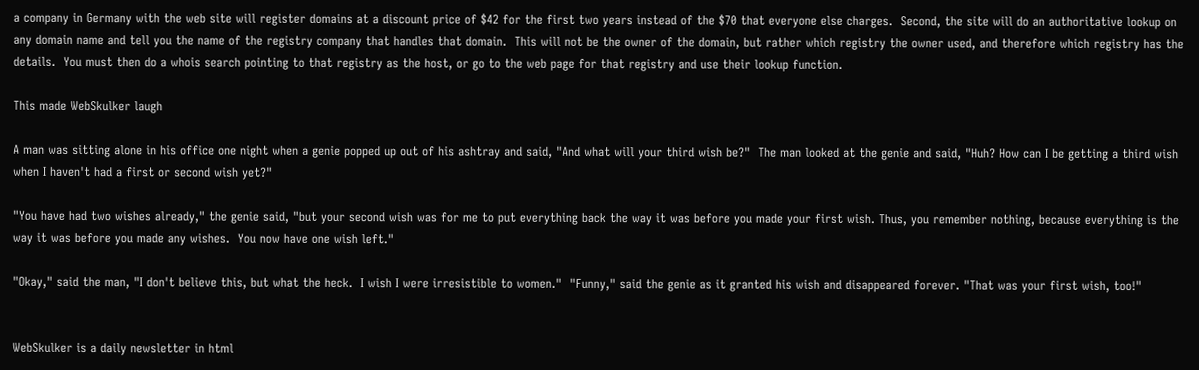a company in Germany with the web site will register domains at a discount price of $42 for the first two years instead of the $70 that everyone else charges.  Second, the site will do an authoritative lookup on any domain name and tell you the name of the registry company that handles that domain.  This will not be the owner of the domain, but rather which registry the owner used, and therefore which registry has the details.  You must then do a whois search pointing to that registry as the host, or go to the web page for that registry and use their lookup function.

This made WebSkulker laugh

A man was sitting alone in his office one night when a genie popped up out of his ashtray and said, "And what will your third wish be?"  The man looked at the genie and said, "Huh? How can I be getting a third wish when I haven't had a first or second wish yet?"

"You have had two wishes already," the genie said, "but your second wish was for me to put everything back the way it was before you made your first wish. Thus, you remember nothing, because everything is the way it was before you made any wishes.  You now have one wish left."

"Okay," said the man, "I don't believe this, but what the heck.  I wish I were irresistible to women."  "Funny," said the genie as it granted his wish and disappeared forever. "That was your first wish, too!"


WebSkulker is a daily newsletter in html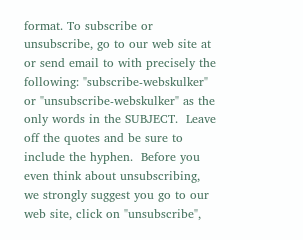format. To subscribe or unsubscribe, go to our web site at  or send email to with precisely the following: "subscribe-webskulker" or "unsubscribe-webskulker" as the only words in the SUBJECT.  Leave off the quotes and be sure to include the hyphen.  Before you even think about unsubscribing, we strongly suggest you go to our web site, click on "unsubscribe",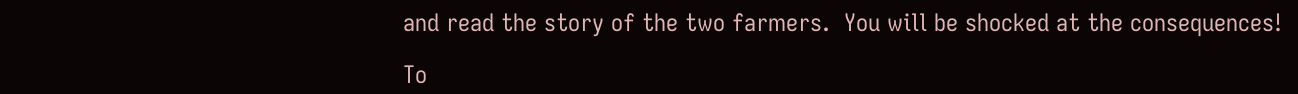and read the story of the two farmers.  You will be shocked at the consequences!

To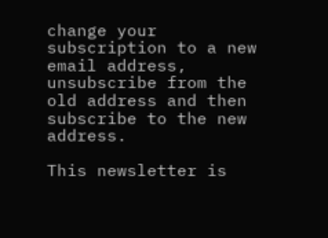change your subscription to a new email address, unsubscribe from the old address and then subscribe to the new address.

This newsletter is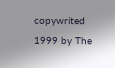copywrited 1999 by The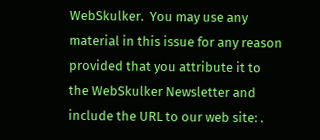WebSkulker.  You may use any material in this issue for any reason provided that you attribute it to the WebSkulker Newsletter and include the URL to our web site: .